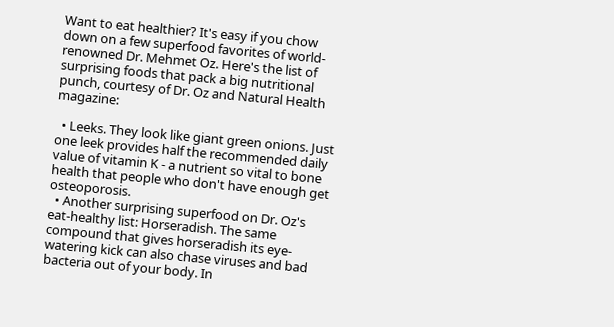Want to eat healthier? It's easy if you chow down on a few superfood favorites of world-renowned Dr. Mehmet Oz. Here's the list of surprising foods that pack a big nutritional punch, courtesy of Dr. Oz and Natural Health magazine:

  • Leeks. They look like giant green onions. Just one leek provides half the recommended daily value of vitamin K - a nutrient so vital to bone health that people who don't have enough get osteoporosis.
  • Another surprising superfood on Dr. Oz's eat-healthy list: Horseradish. The same compound that gives horseradish its eye-watering kick can also chase viruses and bad bacteria out of your body. In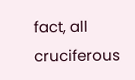fact, all cruciferous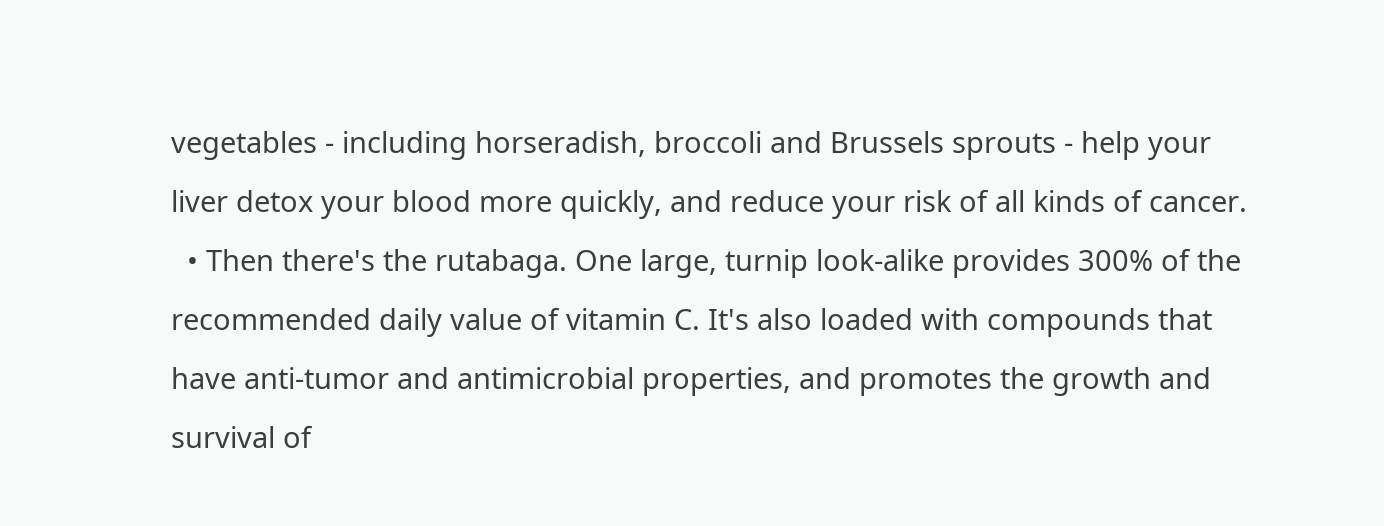vegetables - including horseradish, broccoli and Brussels sprouts - help your liver detox your blood more quickly, and reduce your risk of all kinds of cancer.
  • Then there's the rutabaga. One large, turnip look-alike provides 300% of the recommended daily value of vitamin C. It's also loaded with compounds that have anti-tumor and antimicrobial properties, and promotes the growth and survival of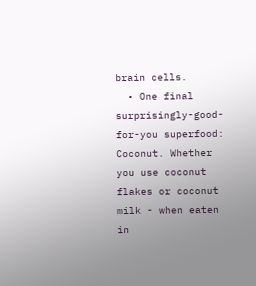brain cells.
  • One final surprisingly-good-for-you superfood: Coconut. Whether you use coconut flakes or coconut milk - when eaten in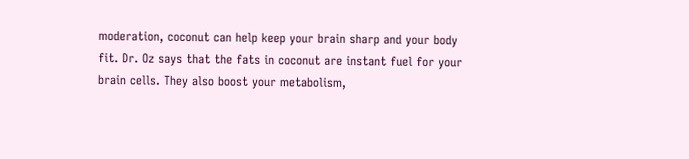moderation, coconut can help keep your brain sharp and your body fit. Dr. Oz says that the fats in coconut are instant fuel for your brain cells. They also boost your metabolism,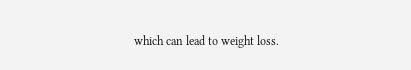which can lead to weight loss.